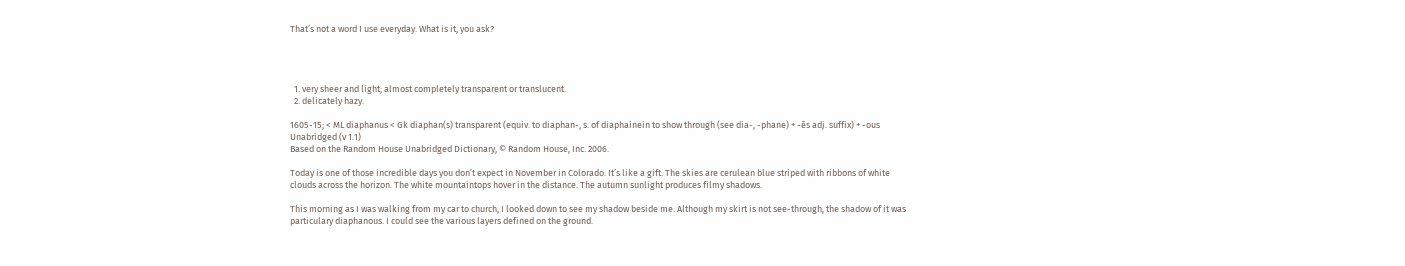That’s not a word I use everyday. What is it, you ask?




  1. very sheer and light; almost completely transparent or translucent.
  2. delicately hazy.

1605-15; < ML diaphanus < Gk diaphan(s) transparent (equiv. to diaphan-, s. of diaphaínein to show through (see dia-, -phane) + -ēs adj. suffix) + -ous Unabridged (v 1.1)
Based on the Random House Unabridged Dictionary, © Random House, Inc. 2006.

Today is one of those incredible days you don’t expect in November in Colorado. It’s like a gift. The skies are cerulean blue striped with ribbons of white clouds across the horizon. The white mountaintops hover in the distance. The autumn sunlight produces filmy shadows.

This morning as I was walking from my car to church, I looked down to see my shadow beside me. Although my skirt is not see-through, the shadow of it was particulary diaphanous. I could see the various layers defined on the ground.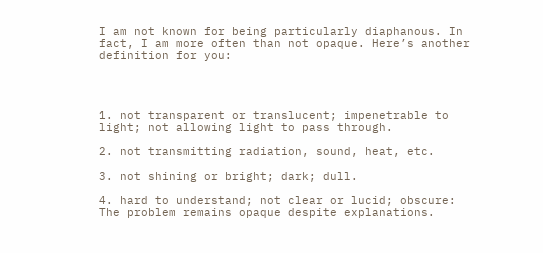I am not known for being particularly diaphanous. In fact, I am more often than not opaque. Here’s another definition for you:




1. not transparent or translucent; impenetrable to light; not allowing light to pass through.

2. not transmitting radiation, sound, heat, etc.

3. not shining or bright; dark; dull.

4. hard to understand; not clear or lucid; obscure: The problem remains opaque despite explanations.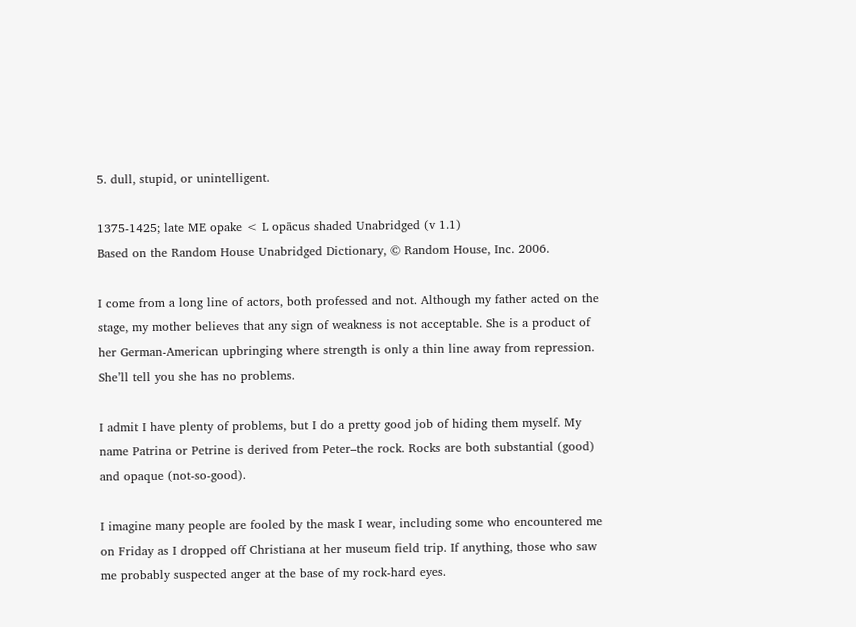5. dull, stupid, or unintelligent.

1375-1425; late ME opake < L opācus shaded Unabridged (v 1.1)
Based on the Random House Unabridged Dictionary, © Random House, Inc. 2006.

I come from a long line of actors, both professed and not. Although my father acted on the stage, my mother believes that any sign of weakness is not acceptable. She is a product of her German-American upbringing where strength is only a thin line away from repression. She’ll tell you she has no problems.

I admit I have plenty of problems, but I do a pretty good job of hiding them myself. My name Patrina or Petrine is derived from Peter–the rock. Rocks are both substantial (good) and opaque (not-so-good).

I imagine many people are fooled by the mask I wear, including some who encountered me on Friday as I dropped off Christiana at her museum field trip. If anything, those who saw me probably suspected anger at the base of my rock-hard eyes.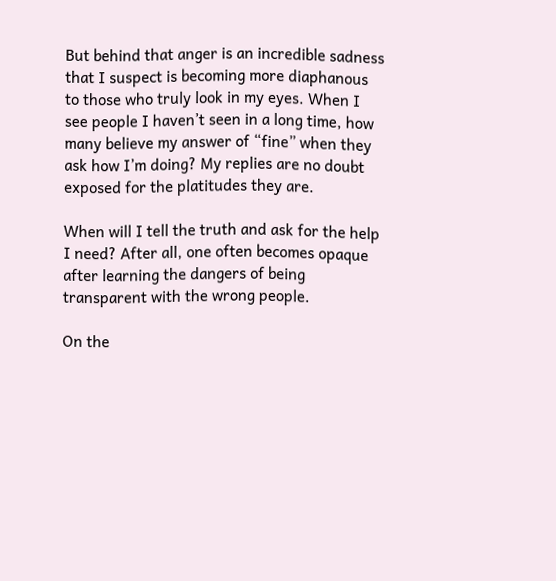But behind that anger is an incredible sadness that I suspect is becoming more diaphanous to those who truly look in my eyes. When I see people I haven’t seen in a long time, how many believe my answer of “fine” when they ask how I’m doing? My replies are no doubt exposed for the platitudes they are.

When will I tell the truth and ask for the help I need? After all, one often becomes opaque after learning the dangers of being transparent with the wrong people.

On the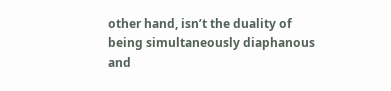other hand, isn’t the duality of being simultaneously diaphanous and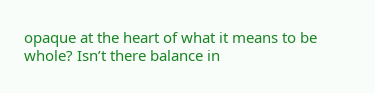opaque at the heart of what it means to be whole? Isn’t there balance in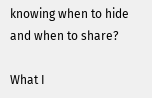knowing when to hide and when to share?

What I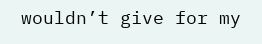wouldn’t give for my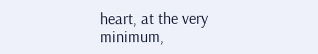heart, at the very minimum,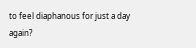to feel diaphanous for just a day again?